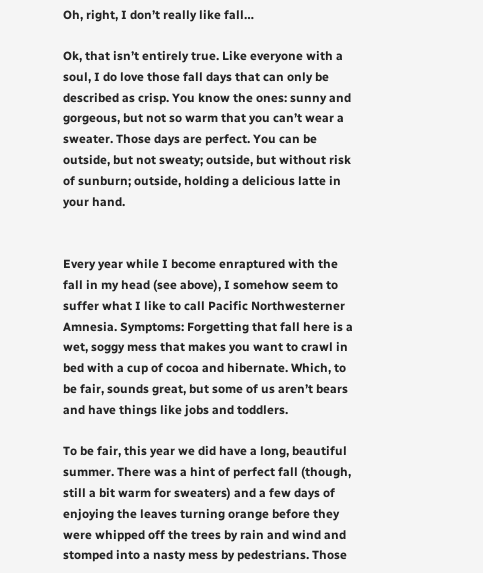Oh, right, I don’t really like fall…

Ok, that isn’t entirely true. Like everyone with a soul, I do love those fall days that can only be described as crisp. You know the ones: sunny and gorgeous, but not so warm that you can’t wear a sweater. Those days are perfect. You can be outside, but not sweaty; outside, but without risk of sunburn; outside, holding a delicious latte in your hand.


Every year while I become enraptured with the fall in my head (see above), I somehow seem to suffer what I like to call Pacific Northwesterner Amnesia. Symptoms: Forgetting that fall here is a wet, soggy mess that makes you want to crawl in bed with a cup of cocoa and hibernate. Which, to be fair, sounds great, but some of us aren’t bears and have things like jobs and toddlers.

To be fair, this year we did have a long, beautiful summer. There was a hint of perfect fall (though, still a bit warm for sweaters) and a few days of enjoying the leaves turning orange before they were whipped off the trees by rain and wind and stomped into a nasty mess by pedestrians. Those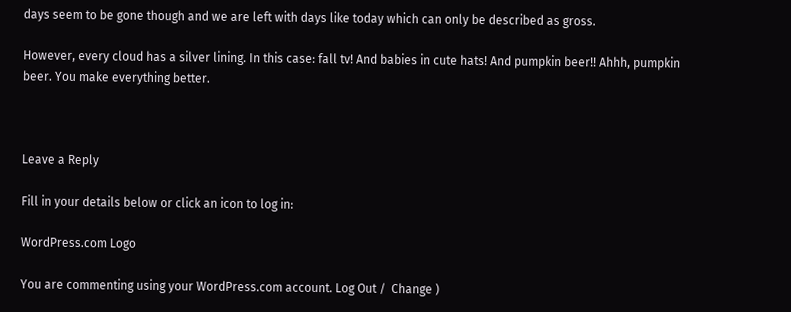days seem to be gone though and we are left with days like today which can only be described as gross.

However, every cloud has a silver lining. In this case: fall tv! And babies in cute hats! And pumpkin beer!! Ahhh, pumpkin beer. You make everything better.



Leave a Reply

Fill in your details below or click an icon to log in:

WordPress.com Logo

You are commenting using your WordPress.com account. Log Out /  Change )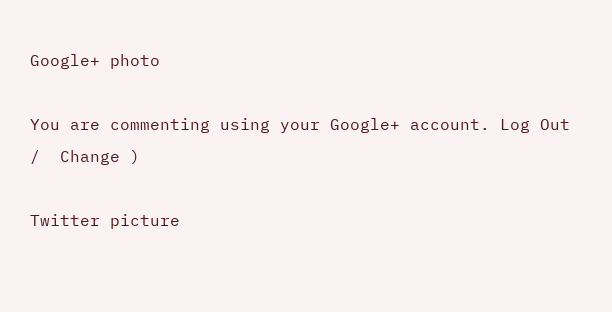Google+ photo

You are commenting using your Google+ account. Log Out /  Change )

Twitter picture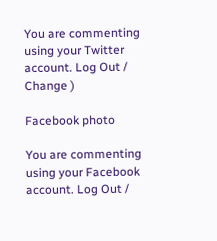You are commenting using your Twitter account. Log Out /  Change )

Facebook photo

You are commenting using your Facebook account. Log Out /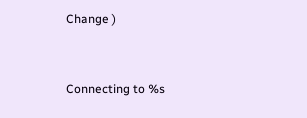Change )


Connecting to %s